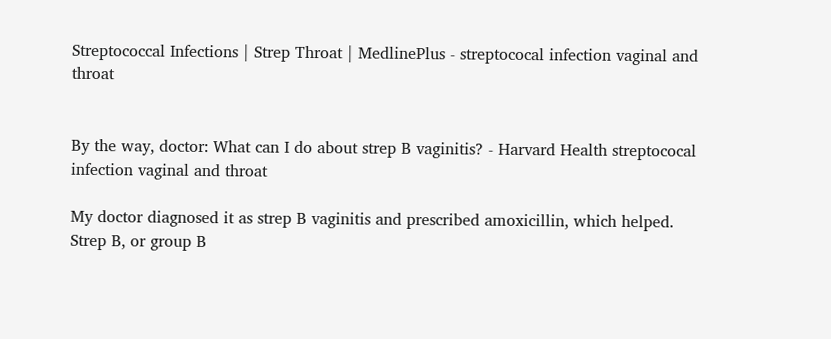Streptococcal Infections | Strep Throat | MedlinePlus - streptococal infection vaginal and throat


By the way, doctor: What can I do about strep B vaginitis? - Harvard Health streptococal infection vaginal and throat

My doctor diagnosed it as strep B vaginitis and prescribed amoxicillin, which helped. Strep B, or group B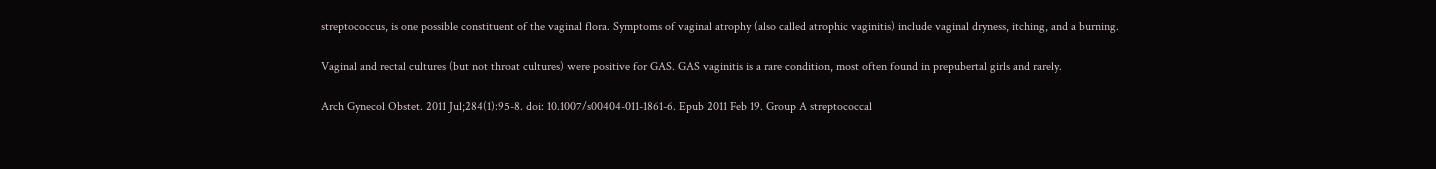streptococcus, is one possible constituent of the vaginal flora. Symptoms of vaginal atrophy (also called atrophic vaginitis) include vaginal dryness, itching, and a burning.

Vaginal and rectal cultures (but not throat cultures) were positive for GAS. GAS vaginitis is a rare condition, most often found in prepubertal girls and rarely.

Arch Gynecol Obstet. 2011 Jul;284(1):95-8. doi: 10.1007/s00404-011-1861-6. Epub 2011 Feb 19. Group A streptococcal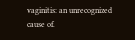vaginitis: an unrecognized cause of.